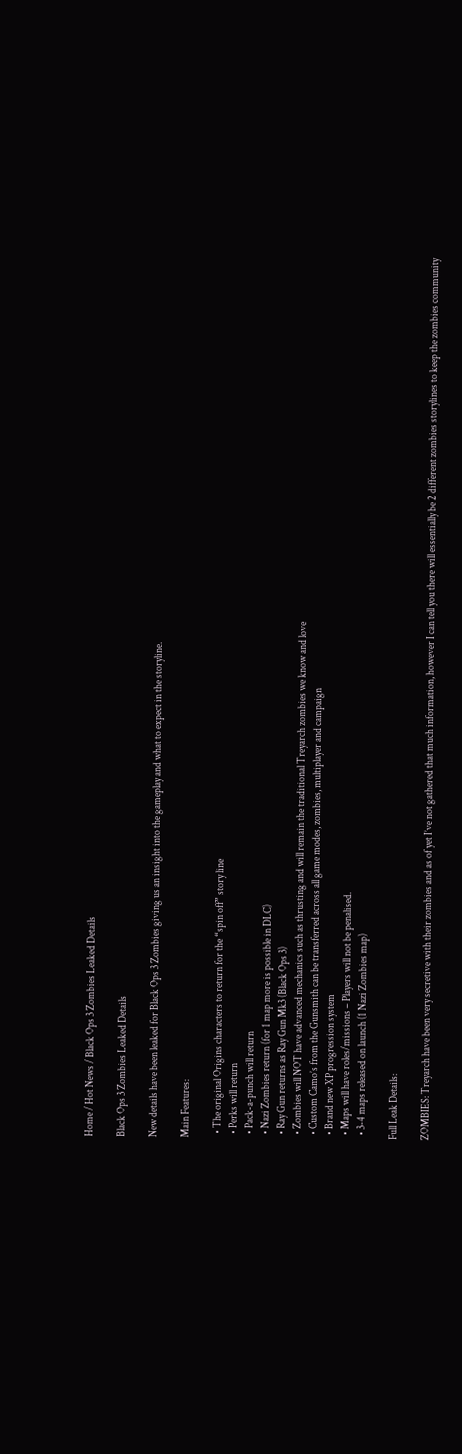Home / Hot News / Black Ops 3 Zombies Leaked Details

Black Ops 3 Zombies Leaked Details

New details have been leaked for Black Ops 3 Zombies giving us an insight into the gameplay and what to expect in the storyline.

Main Features:

  • The original Origins characters to return for the “spin off” story line
  • Perks will return
  • Pack-a-punch will return
  • Nazi Zombies return (for 1 map more is possible in DLC)
  • Ray Gun returns as Ray Gun Mk3 (Black Ops 3)
  • Zombies will NOT have advanced mechanics such as thrusting and will remain the traditional Treyarch zombies we know and love
  • Custom Camo’s from the Gunsmith can be transferred across all game modes, zombies, multiplayer and campaign
  • Brand new XP progression system
  • Maps will have roles/missions – Players will not be penalised.
  • 3-4 maps released on launch (1 Nazi Zombies map)

Full Leak Details:

ZOMBIES: Treyarch have been very secretive with their zombies and as of yet I’ve not gathered that much information, however I can tell you there will essentially be 2 different zombies storylines to keep the zombies community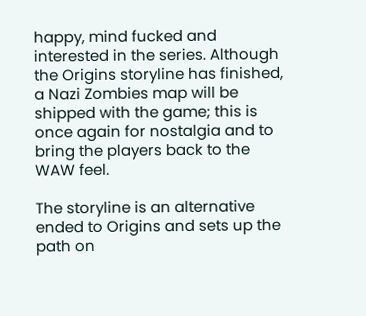happy, mind fucked and interested in the series. Although the Origins storyline has finished, a Nazi Zombies map will be shipped with the game; this is once again for nostalgia and to bring the players back to the WAW feel.

The storyline is an alternative ended to Origins and sets up the path on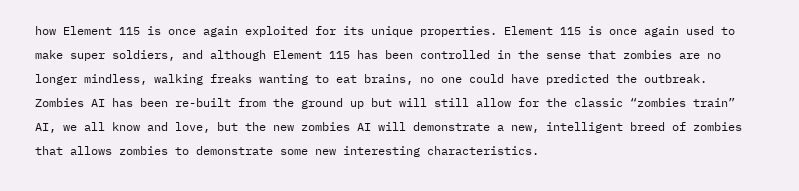how Element 115 is once again exploited for its unique properties. Element 115 is once again used to make super soldiers, and although Element 115 has been controlled in the sense that zombies are no longer mindless, walking freaks wanting to eat brains, no one could have predicted the outbreak. Zombies AI has been re-built from the ground up but will still allow for the classic “zombies train” AI, we all know and love, but the new zombies AI will demonstrate a new, intelligent breed of zombies that allows zombies to demonstrate some new interesting characteristics.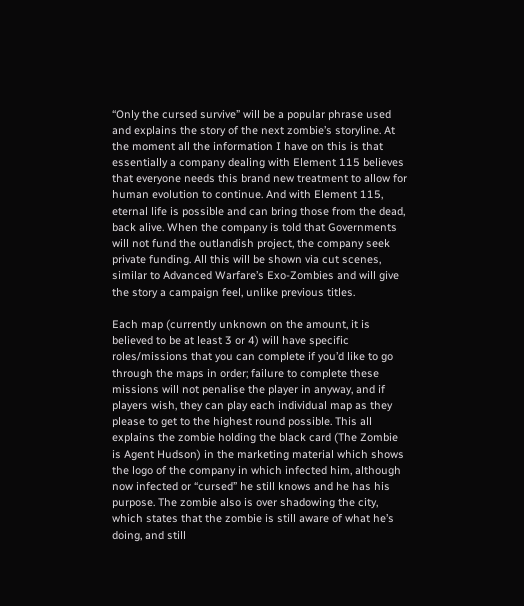“Only the cursed survive” will be a popular phrase used and explains the story of the next zombie’s storyline. At the moment all the information I have on this is that essentially a company dealing with Element 115 believes that everyone needs this brand new treatment to allow for human evolution to continue. And with Element 115, eternal life is possible and can bring those from the dead, back alive. When the company is told that Governments will not fund the outlandish project, the company seek private funding. All this will be shown via cut scenes, similar to Advanced Warfare’s Exo-Zombies and will give the story a campaign feel, unlike previous titles.

Each map (currently unknown on the amount, it is believed to be at least 3 or 4) will have specific roles/missions that you can complete if you’d like to go through the maps in order; failure to complete these missions will not penalise the player in anyway, and if players wish, they can play each individual map as they please to get to the highest round possible. This all explains the zombie holding the black card (The Zombie is Agent Hudson) in the marketing material which shows the logo of the company in which infected him, although now infected or “cursed” he still knows and he has his purpose. The zombie also is over shadowing the city, which states that the zombie is still aware of what he’s doing, and still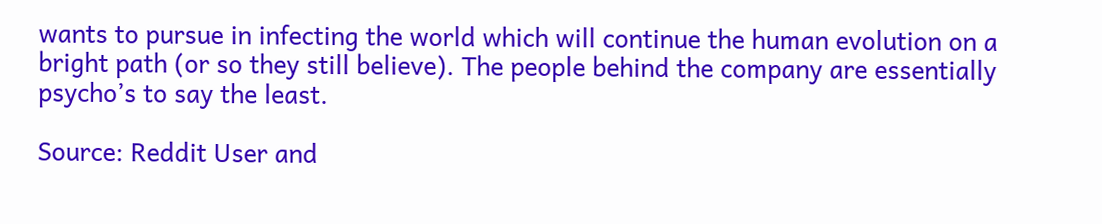wants to pursue in infecting the world which will continue the human evolution on a bright path (or so they still believe). The people behind the company are essentially psycho’s to say the least.

Source: Reddit User and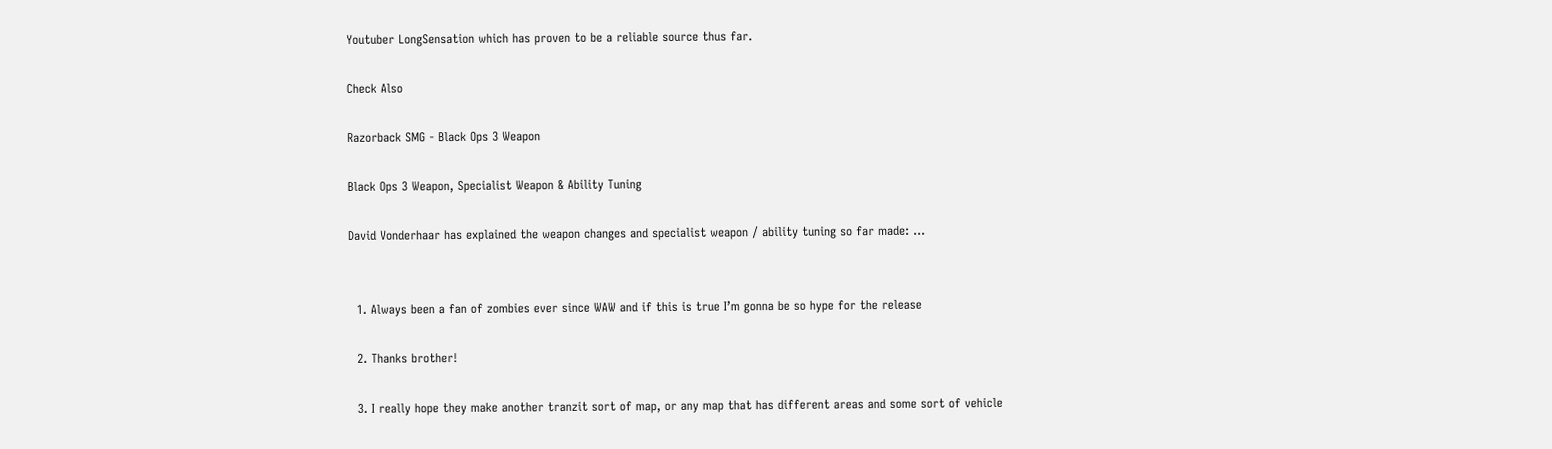Youtuber LongSensation which has proven to be a reliable source thus far.

Check Also

Razorback SMG - Black Ops 3 Weapon

Black Ops 3 Weapon, Specialist Weapon & Ability Tuning

David Vonderhaar has explained the weapon changes and specialist weapon / ability tuning so far made: ...


  1. Always been a fan of zombies ever since WAW and if this is true I’m gonna be so hype for the release

  2. Thanks brother!

  3. I really hope they make another tranzit sort of map, or any map that has different areas and some sort of vehicle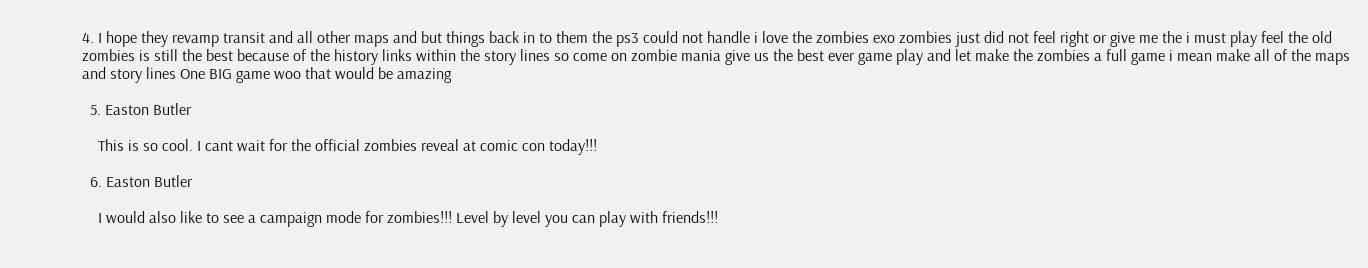4. I hope they revamp transit and all other maps and but things back in to them the ps3 could not handle i love the zombies exo zombies just did not feel right or give me the i must play feel the old zombies is still the best because of the history links within the story lines so come on zombie mania give us the best ever game play and let make the zombies a full game i mean make all of the maps and story lines One BIG game woo that would be amazing

  5. Easton Butler

    This is so cool. I cant wait for the official zombies reveal at comic con today!!!

  6. Easton Butler

    I would also like to see a campaign mode for zombies!!! Level by level you can play with friends!!!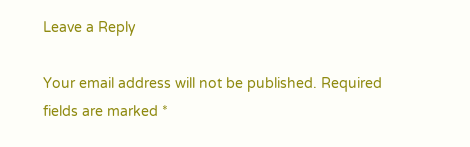Leave a Reply

Your email address will not be published. Required fields are marked *